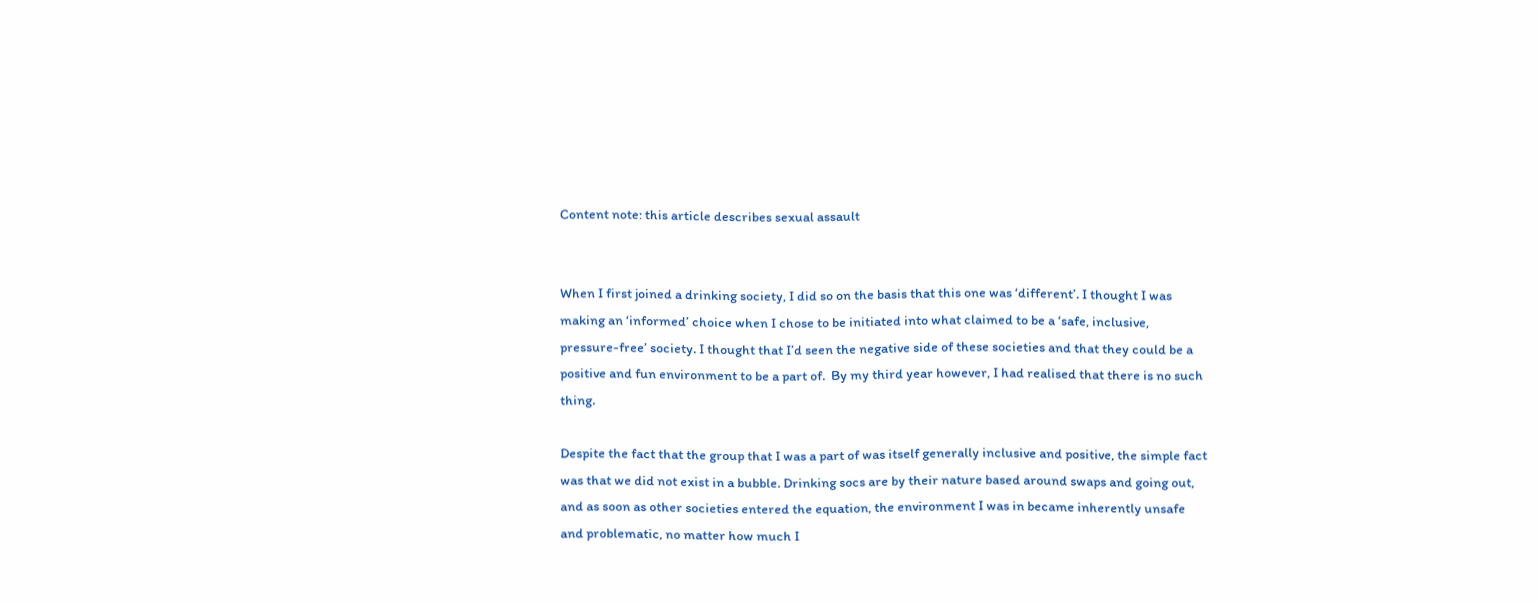Content note: this article describes sexual assault


When I first joined a drinking society, I did so on the basis that this one was ‘different’. I thought I was making an ‘informed’ choice when I chose to be initiated into what claimed to be a ‘safe, inclusive, pressure-free’ society. I thought that I’d seen the negative side of these societies and that they could be a positive and fun environment to be a part of.  By my third year however, I had realised that there is no such thing.

Despite the fact that the group that I was a part of was itself generally inclusive and positive, the simple fact was that we did not exist in a bubble. Drinking socs are by their nature based around swaps and going out, and as soon as other societies entered the equation, the environment I was in became inherently unsafe and problematic, no matter how much I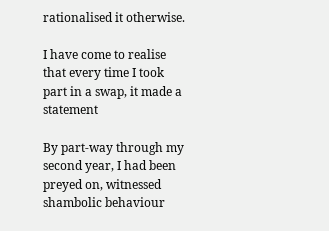rationalised it otherwise.

I have come to realise that every time I took part in a swap, it made a statement

By part-way through my second year, I had been preyed on, witnessed shambolic behaviour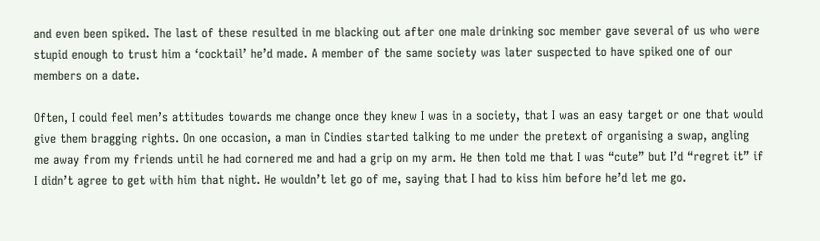and even been spiked. The last of these resulted in me blacking out after one male drinking soc member gave several of us who were stupid enough to trust him a ‘cocktail’ he’d made. A member of the same society was later suspected to have spiked one of our members on a date.

Often, I could feel men’s attitudes towards me change once they knew I was in a society, that I was an easy target or one that would give them bragging rights. On one occasion, a man in Cindies started talking to me under the pretext of organising a swap, angling me away from my friends until he had cornered me and had a grip on my arm. He then told me that I was “cute” but I’d “regret it” if I didn’t agree to get with him that night. He wouldn’t let go of me, saying that I had to kiss him before he’d let me go.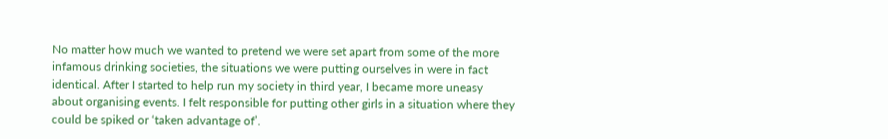No matter how much we wanted to pretend we were set apart from some of the more infamous drinking societies, the situations we were putting ourselves in were in fact identical. After I started to help run my society in third year, I became more uneasy about organising events. I felt responsible for putting other girls in a situation where they could be spiked or ‘taken advantage of’.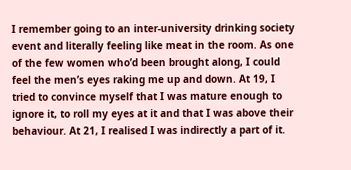I remember going to an inter-university drinking society event and literally feeling like meat in the room. As one of the few women who’d been brought along, I could feel the men’s eyes raking me up and down. At 19, I tried to convince myself that I was mature enough to ignore it, to roll my eyes at it and that I was above their behaviour. At 21, I realised I was indirectly a part of it.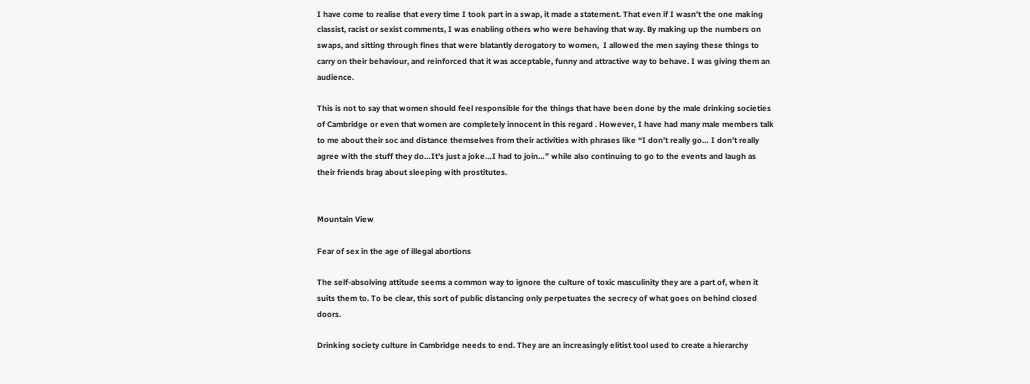I have come to realise that every time I took part in a swap, it made a statement. That even if I wasn’t the one making classist, racist or sexist comments, I was enabling others who were behaving that way. By making up the numbers on swaps, and sitting through fines that were blatantly derogatory to women,  I allowed the men saying these things to carry on their behaviour, and reinforced that it was acceptable, funny and attractive way to behave. I was giving them an audience.

This is not to say that women should feel responsible for the things that have been done by the male drinking societies of Cambridge or even that women are completely innocent in this regard . However, I have had many male members talk to me about their soc and distance themselves from their activities with phrases like “I don’t really go… I don’t really agree with the stuff they do…It’s just a joke…I had to join…” while also continuing to go to the events and laugh as their friends brag about sleeping with prostitutes.


Mountain View

Fear of sex in the age of illegal abortions

The self-absolving attitude seems a common way to ignore the culture of toxic masculinity they are a part of, when it suits them to. To be clear, this sort of public distancing only perpetuates the secrecy of what goes on behind closed doors.

Drinking society culture in Cambridge needs to end. They are an increasingly elitist tool used to create a hierarchy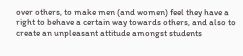over others, to make men (and women) feel they have a right to behave a certain way towards others, and also to create an unpleasant attitude amongst students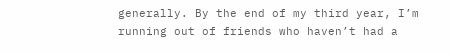generally. By the end of my third year, I’m running out of friends who haven’t had a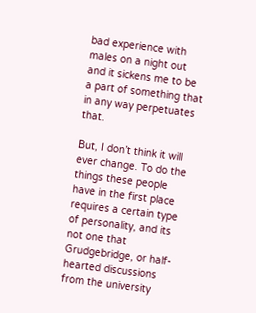bad experience with males on a night out and it sickens me to be a part of something that in any way perpetuates that.

But, I don’t think it will ever change. To do the things these people have in the first place requires a certain type of personality, and its not one that Grudgebridge, or half-hearted discussions from the university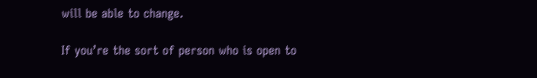will be able to change.

If you’re the sort of person who is open to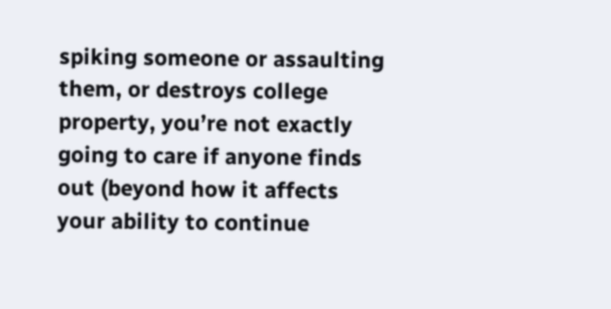spiking someone or assaulting them, or destroys college property, you’re not exactly going to care if anyone finds out (beyond how it affects your ability to continue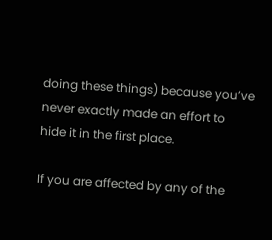doing these things) because you’ve never exactly made an effort to hide it in the first place.

If you are affected by any of the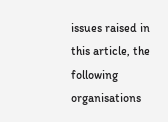issues raised in this article, the following organisations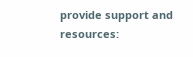provide support and resources: